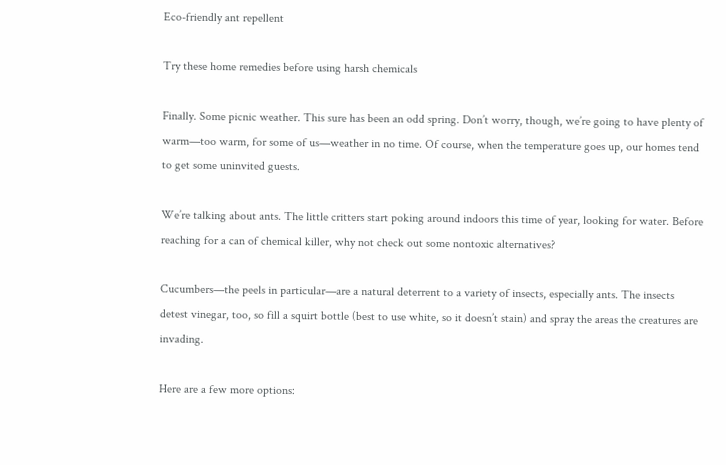Eco-friendly ant repellent

Try these home remedies before using harsh chemicals

Finally. Some picnic weather. This sure has been an odd spring. Don’t worry, though, we’re going to have plenty of warm—too warm, for some of us—weather in no time. Of course, when the temperature goes up, our homes tend to get some uninvited guests.

We’re talking about ants. The little critters start poking around indoors this time of year, looking for water. Before reaching for a can of chemical killer, why not check out some nontoxic alternatives?

Cucumbers—the peels in particular—are a natural deterrent to a variety of insects, especially ants. The insects detest vinegar, too, so fill a squirt bottle (best to use white, so it doesn’t stain) and spray the areas the creatures are invading.

Here are a few more options: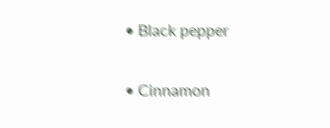• Black pepper

• Cinnamon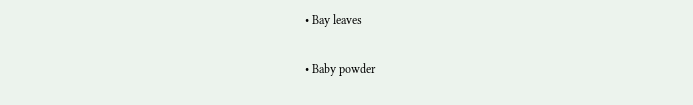• Bay leaves

• Baby powder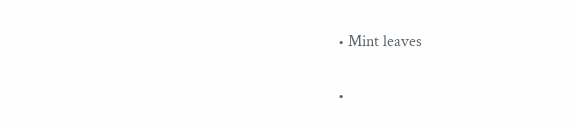• Mint leaves

•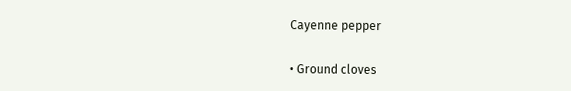Cayenne pepper

• Ground cloves